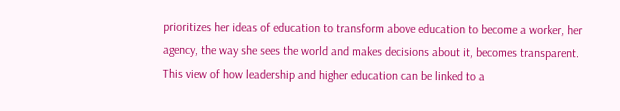prioritizes her ideas of education to transform above education to become a worker, her
agency, the way she sees the world and makes decisions about it, becomes transparent.
This view of how leadership and higher education can be linked to a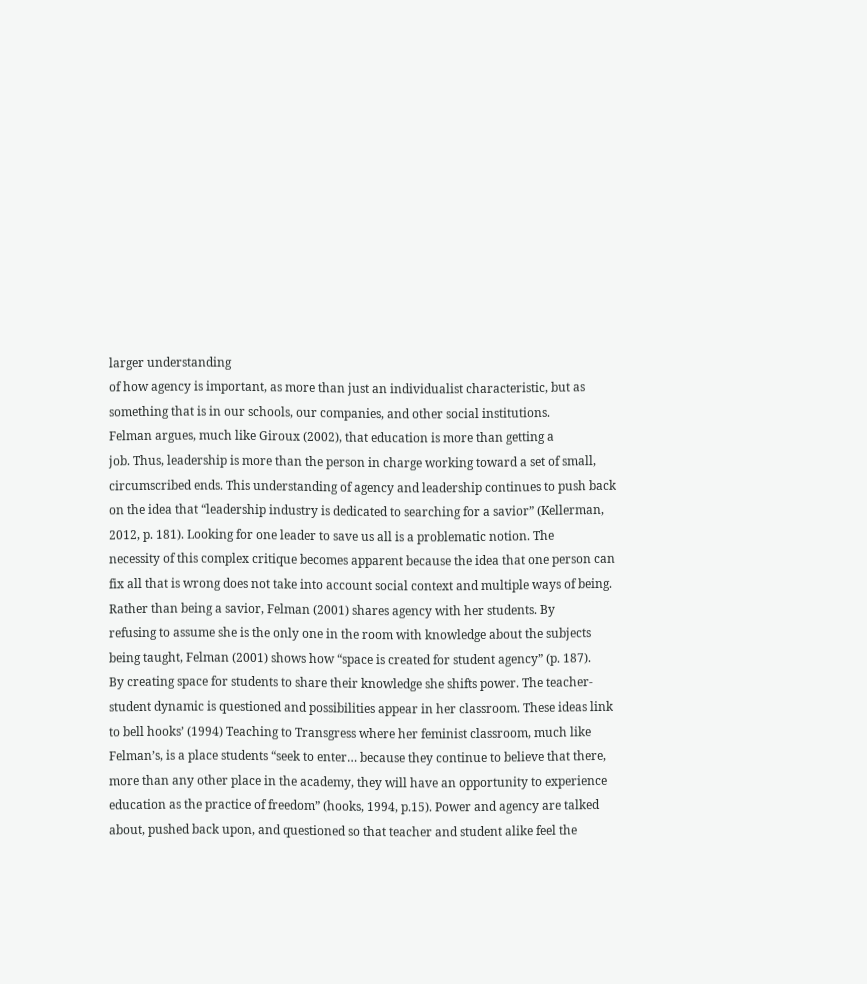larger understanding
of how agency is important, as more than just an individualist characteristic, but as
something that is in our schools, our companies, and other social institutions.
Felman argues, much like Giroux (2002), that education is more than getting a
job. Thus, leadership is more than the person in charge working toward a set of small,
circumscribed ends. This understanding of agency and leadership continues to push back
on the idea that “leadership industry is dedicated to searching for a savior” (Kellerman,
2012, p. 181). Looking for one leader to save us all is a problematic notion. The
necessity of this complex critique becomes apparent because the idea that one person can
fix all that is wrong does not take into account social context and multiple ways of being.
Rather than being a savior, Felman (2001) shares agency with her students. By
refusing to assume she is the only one in the room with knowledge about the subjects
being taught, Felman (2001) shows how “space is created for student agency” (p. 187).
By creating space for students to share their knowledge she shifts power. The teacher-
student dynamic is questioned and possibilities appear in her classroom. These ideas link
to bell hooks’ (1994) Teaching to Transgress where her feminist classroom, much like
Felman’s, is a place students “seek to enter… because they continue to believe that there,
more than any other place in the academy, they will have an opportunity to experience
education as the practice of freedom” (hooks, 1994, p.15). Power and agency are talked
about, pushed back upon, and questioned so that teacher and student alike feel the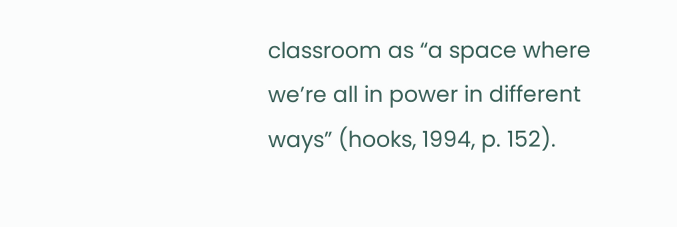classroom as “a space where we’re all in power in different ways” (hooks, 1994, p. 152).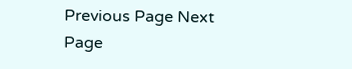Previous Page Next Page